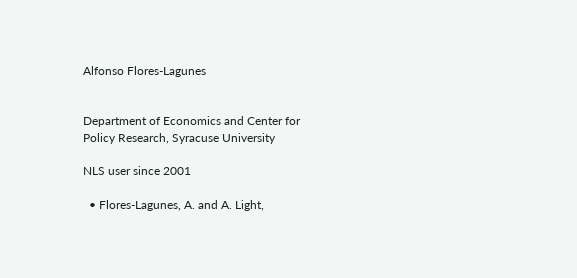Alfonso Flores-Lagunes


Department of Economics and Center for Policy Research, Syracuse University

NLS user since 2001

  • Flores-Lagunes, A. and A. Light,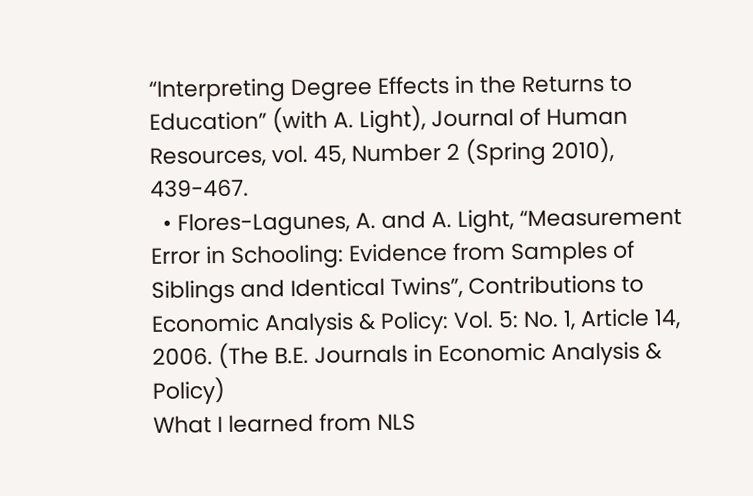“Interpreting Degree Effects in the Returns to Education” (with A. Light), Journal of Human Resources, vol. 45, Number 2 (Spring 2010), 439-467.
  • Flores-Lagunes, A. and A. Light, “Measurement Error in Schooling: Evidence from Samples of Siblings and Identical Twins”, Contributions to Economic Analysis & Policy: Vol. 5: No. 1, Article 14, 2006. (The B.E. Journals in Economic Analysis & Policy)
What I learned from NLS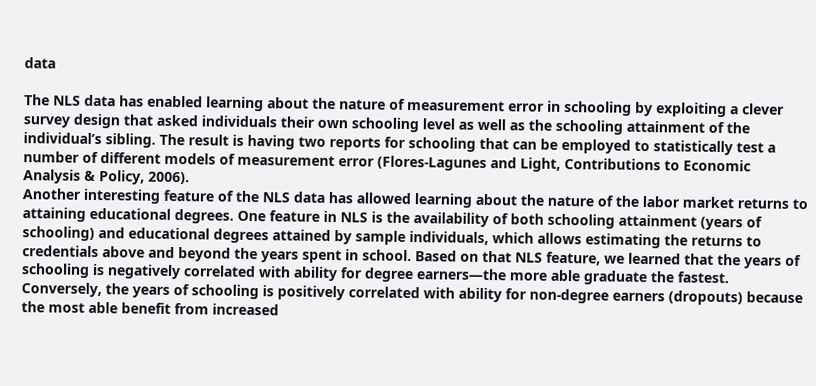data

The NLS data has enabled learning about the nature of measurement error in schooling by exploiting a clever survey design that asked individuals their own schooling level as well as the schooling attainment of the individual’s sibling. The result is having two reports for schooling that can be employed to statistically test a number of different models of measurement error (Flores-Lagunes and Light, Contributions to Economic Analysis & Policy, 2006).
Another interesting feature of the NLS data has allowed learning about the nature of the labor market returns to attaining educational degrees. One feature in NLS is the availability of both schooling attainment (years of schooling) and educational degrees attained by sample individuals, which allows estimating the returns to credentials above and beyond the years spent in school. Based on that NLS feature, we learned that the years of schooling is negatively correlated with ability for degree earners—the more able graduate the fastest. Conversely, the years of schooling is positively correlated with ability for non-degree earners (dropouts) because the most able benefit from increased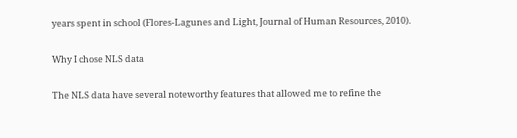years spent in school (Flores-Lagunes and Light, Journal of Human Resources, 2010).

Why I chose NLS data

The NLS data have several noteworthy features that allowed me to refine the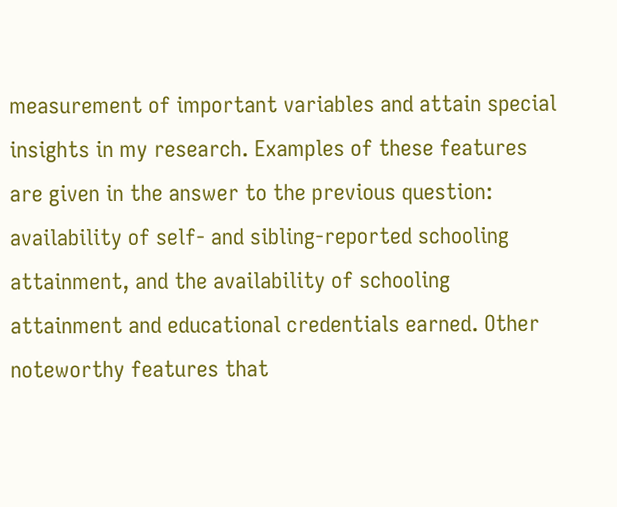measurement of important variables and attain special insights in my research. Examples of these features are given in the answer to the previous question: availability of self- and sibling-reported schooling attainment, and the availability of schooling attainment and educational credentials earned. Other noteworthy features that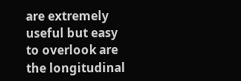are extremely useful but easy to overlook are the longitudinal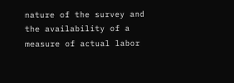nature of the survey and the availability of a measure of actual labor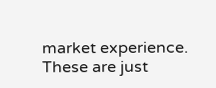market experience. These are just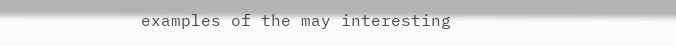examples of the may interesting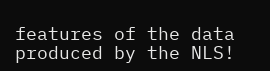features of the data produced by the NLS!